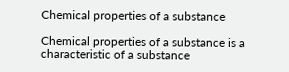Chemical properties of a substance

Chemical properties of a substance is a characteristic of a substance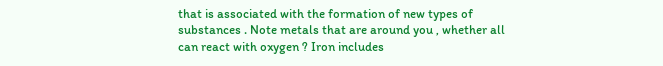that is associated with the formation of new types of substances . Note metals that are around you , whether all can react with oxygen ? Iron includes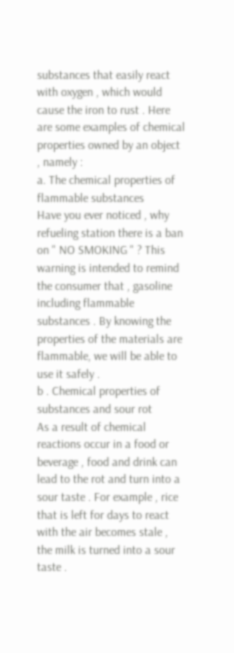substances that easily react with oxygen , which would cause the iron to rust . Here are some examples of chemical properties owned by an object , namely :
a. The chemical properties of flammable substances
Have you ever noticed , why refueling station there is a ban on " NO SMOKING " ? This warning is intended to remind the consumer that , gasoline including flammable substances . By knowing the properties of the materials are flammable, we will be able to use it safely .
b . Chemical properties of substances and sour rot
As a result of chemical reactions occur in a food or beverage , food and drink can lead to the rot and turn into a sour taste . For example , rice that is left for days to react with the air becomes stale , the milk is turned into a sour taste .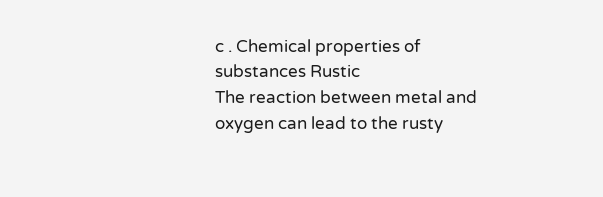c . Chemical properties of substances Rustic
The reaction between metal and oxygen can lead to the rusty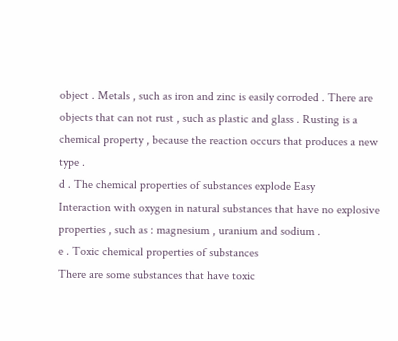object . Metals , such as iron and zinc is easily corroded . There are objects that can not rust , such as plastic and glass . Rusting is a chemical property , because the reaction occurs that produces a new type .
d . The chemical properties of substances explode Easy
Interaction with oxygen in natural substances that have no explosive properties , such as : magnesium , uranium and sodium .
e . Toxic chemical properties of substances
There are some substances that have toxic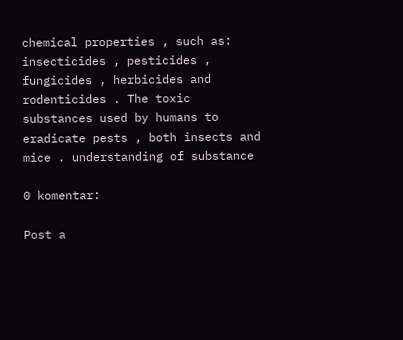chemical properties , such as: insecticides , pesticides , fungicides , herbicides and rodenticides . The toxic substances used by humans to eradicate pests , both insects and mice . understanding of substance

0 komentar:

Post a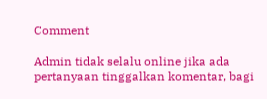Comment

Admin tidak selalu online jika ada pertanyaan tinggalkan komentar, bagi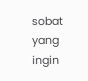sobat yang ingin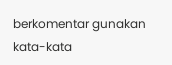berkomentar gunakan kata-kata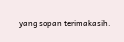yang sopan terimakasih.